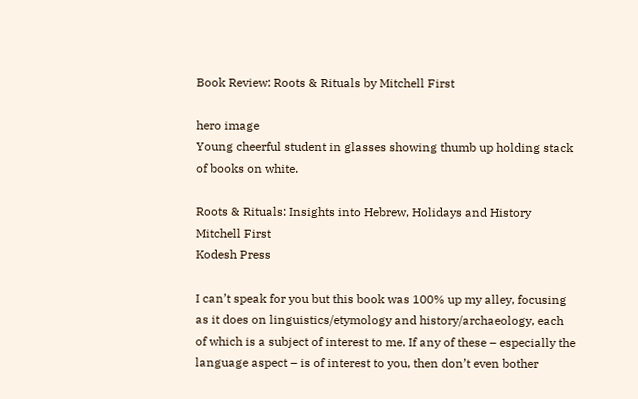Book Review: Roots & Rituals by Mitchell First

hero image
Young cheerful student in glasses showing thumb up holding stack of books on white.

Roots & Rituals: Insights into Hebrew, Holidays and History
Mitchell First
Kodesh Press

I can’t speak for you but this book was 100% up my alley, focusing as it does on linguistics/etymology and history/archaeology, each of which is a subject of interest to me. If any of these – especially the language aspect – is of interest to you, then don’t even bother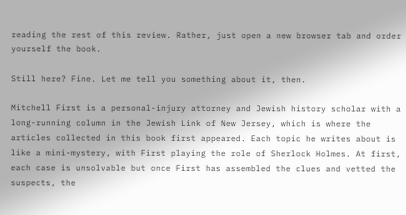reading the rest of this review. Rather, just open a new browser tab and order yourself the book.

Still here? Fine. Let me tell you something about it, then.

Mitchell First is a personal-injury attorney and Jewish history scholar with a long-running column in the Jewish Link of New Jersey, which is where the articles collected in this book first appeared. Each topic he writes about is like a mini-mystery, with First playing the role of Sherlock Holmes. At first, each case is unsolvable but once First has assembled the clues and vetted the suspects, the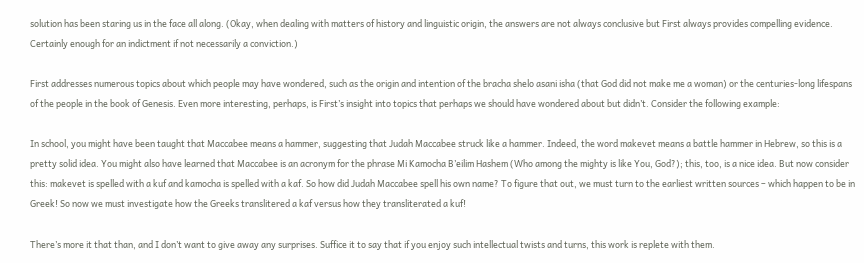solution has been staring us in the face all along. (Okay, when dealing with matters of history and linguistic origin, the answers are not always conclusive but First always provides compelling evidence. Certainly enough for an indictment if not necessarily a conviction.)

First addresses numerous topics about which people may have wondered, such as the origin and intention of the bracha shelo asani isha (that God did not make me a woman) or the centuries-long lifespans of the people in the book of Genesis. Even more interesting, perhaps, is First’s insight into topics that perhaps we should have wondered about but didn’t. Consider the following example:

In school, you might have been taught that Maccabee means a hammer, suggesting that Judah Maccabee struck like a hammer. Indeed, the word makevet means a battle hammer in Hebrew, so this is a pretty solid idea. You might also have learned that Maccabee is an acronym for the phrase Mi Kamocha B’eilim Hashem (Who among the mighty is like You, God?); this, too, is a nice idea. But now consider this: makevet is spelled with a kuf and kamocha is spelled with a kaf. So how did Judah Maccabee spell his own name? To figure that out, we must turn to the earliest written sources – which happen to be in Greek! So now we must investigate how the Greeks translitered a kaf versus how they transliterated a kuf!

There’s more it that than, and I don’t want to give away any surprises. Suffice it to say that if you enjoy such intellectual twists and turns, this work is replete with them.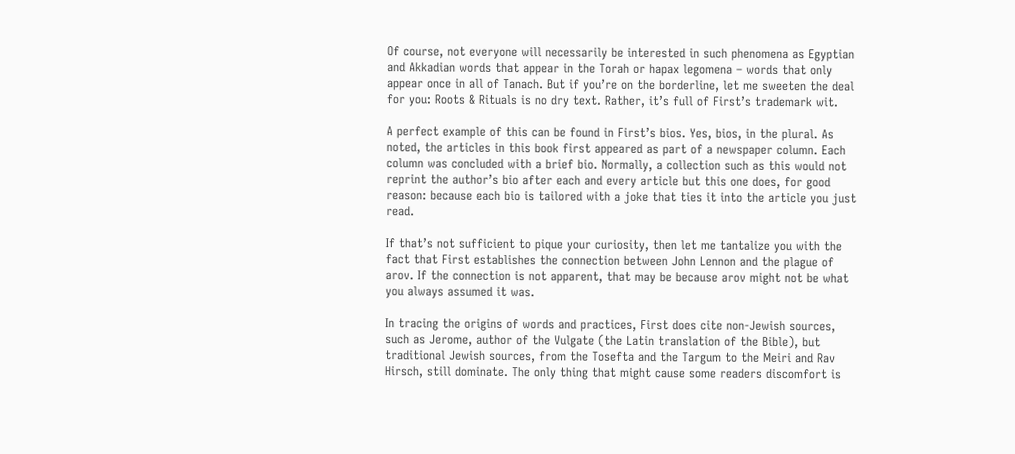Of course, not everyone will necessarily be interested in such phenomena as Egyptian and Akkadian words that appear in the Torah or hapax legomena – words that only appear once in all of Tanach. But if you’re on the borderline, let me sweeten the deal for you: Roots & Rituals is no dry text. Rather, it’s full of First’s trademark wit.

A perfect example of this can be found in First’s bios. Yes, bios, in the plural. As noted, the articles in this book first appeared as part of a newspaper column. Each column was concluded with a brief bio. Normally, a collection such as this would not reprint the author’s bio after each and every article but this one does, for good reason: because each bio is tailored with a joke that ties it into the article you just read.

If that’s not sufficient to pique your curiosity, then let me tantalize you with the fact that First establishes the connection between John Lennon and the plague of arov. If the connection is not apparent, that may be because arov might not be what you always assumed it was.

In tracing the origins of words and practices, First does cite non-Jewish sources, such as Jerome, author of the Vulgate (the Latin translation of the Bible), but traditional Jewish sources, from the Tosefta and the Targum to the Meiri and Rav Hirsch, still dominate. The only thing that might cause some readers discomfort is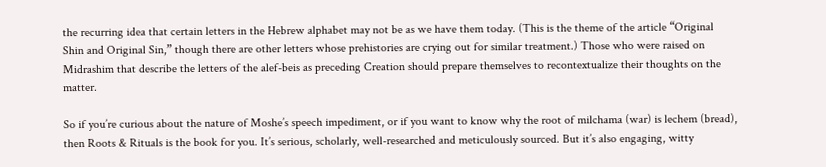the recurring idea that certain letters in the Hebrew alphabet may not be as we have them today. (This is the theme of the article “Original Shin and Original Sin,” though there are other letters whose prehistories are crying out for similar treatment.) Those who were raised on Midrashim that describe the letters of the alef-beis as preceding Creation should prepare themselves to recontextualize their thoughts on the matter.

So if you’re curious about the nature of Moshe’s speech impediment, or if you want to know why the root of milchama (war) is lechem (bread), then Roots & Rituals is the book for you. It’s serious, scholarly, well-researched and meticulously sourced. But it’s also engaging, witty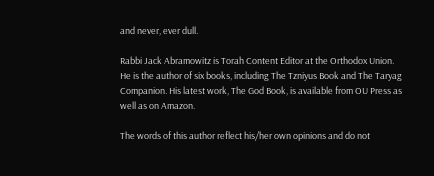and never, ever dull.

Rabbi Jack Abramowitz is Torah Content Editor at the Orthodox Union. He is the author of six books, including The Tzniyus Book and The Taryag Companion. His latest work, The God Book, is available from OU Press as well as on Amazon.

The words of this author reflect his/her own opinions and do not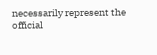necessarily represent the official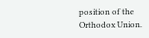position of the Orthodox Union.